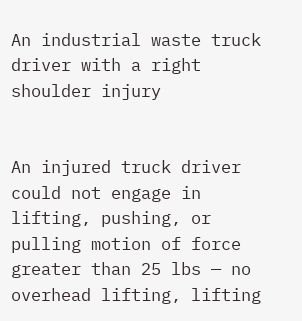An industrial waste truck driver with a right shoulder injury


An injured truck driver could not engage in lifting, pushing, or pulling motion of force greater than 25 lbs — no overhead lifting, lifting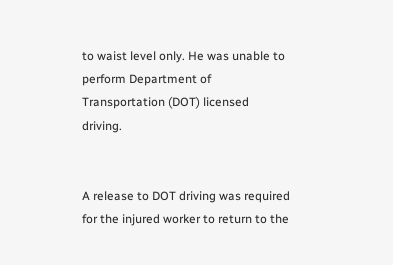to waist level only. He was unable to perform Department of Transportation (DOT) licensed driving.


A release to DOT driving was required for the injured worker to return to the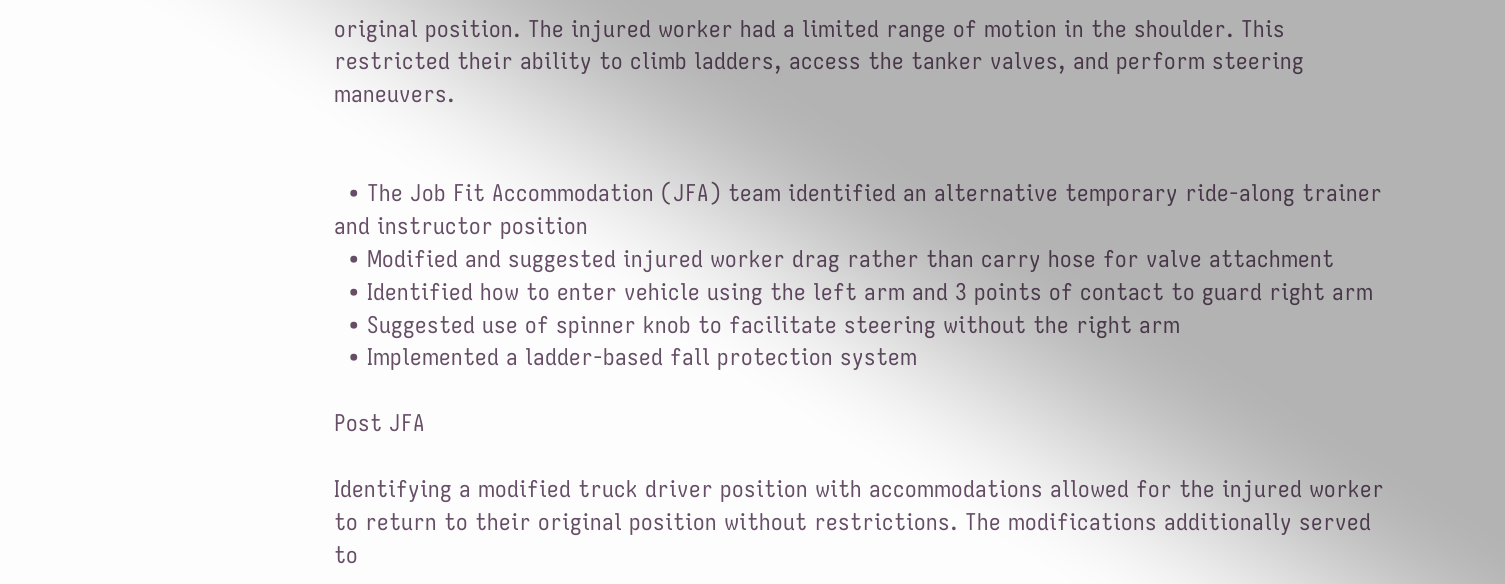original position. The injured worker had a limited range of motion in the shoulder. This restricted their ability to climb ladders, access the tanker valves, and perform steering maneuvers.


  • The Job Fit Accommodation (JFA) team identified an alternative temporary ride-along trainer and instructor position
  • Modified and suggested injured worker drag rather than carry hose for valve attachment
  • Identified how to enter vehicle using the left arm and 3 points of contact to guard right arm
  • Suggested use of spinner knob to facilitate steering without the right arm
  • Implemented a ladder-based fall protection system

Post JFA

Identifying a modified truck driver position with accommodations allowed for the injured worker to return to their original position without restrictions. The modifications additionally served to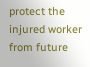protect the injured worker from future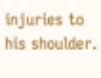injuries to his shoulder.